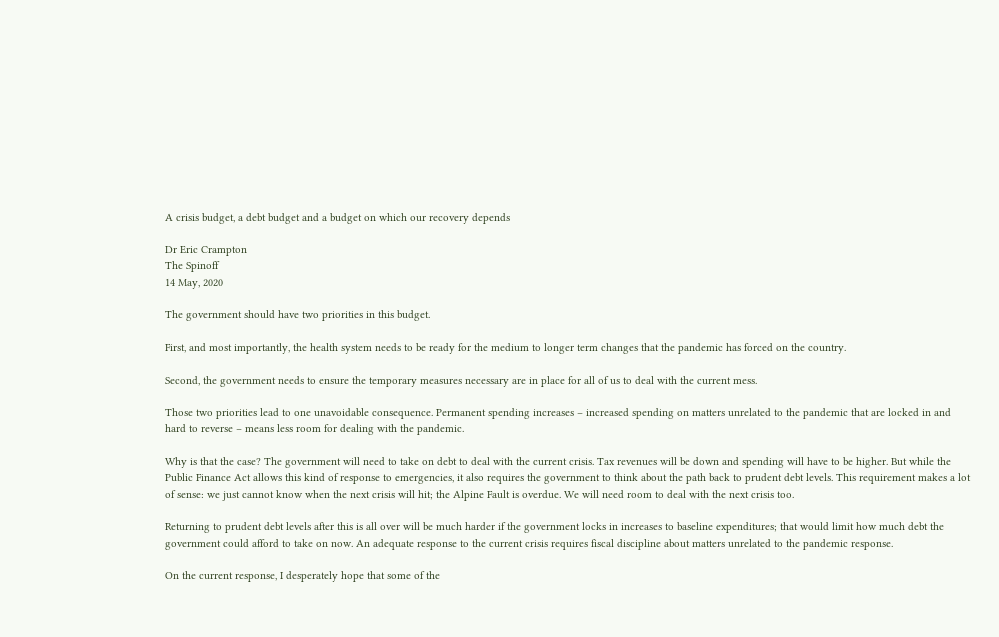A crisis budget, a debt budget and a budget on which our recovery depends

Dr Eric Crampton
The Spinoff
14 May, 2020

The government should have two priorities in this budget.

First, and most importantly, the health system needs to be ready for the medium to longer term changes that the pandemic has forced on the country.

Second, the government needs to ensure the temporary measures necessary are in place for all of us to deal with the current mess.

Those two priorities lead to one unavoidable consequence. Permanent spending increases – increased spending on matters unrelated to the pandemic that are locked in and hard to reverse – means less room for dealing with the pandemic.

Why is that the case? The government will need to take on debt to deal with the current crisis. Tax revenues will be down and spending will have to be higher. But while the Public Finance Act allows this kind of response to emergencies, it also requires the government to think about the path back to prudent debt levels. This requirement makes a lot of sense: we just cannot know when the next crisis will hit; the Alpine Fault is overdue. We will need room to deal with the next crisis too.

Returning to prudent debt levels after this is all over will be much harder if the government locks in increases to baseline expenditures; that would limit how much debt the government could afford to take on now. An adequate response to the current crisis requires fiscal discipline about matters unrelated to the pandemic response.

On the current response, I desperately hope that some of the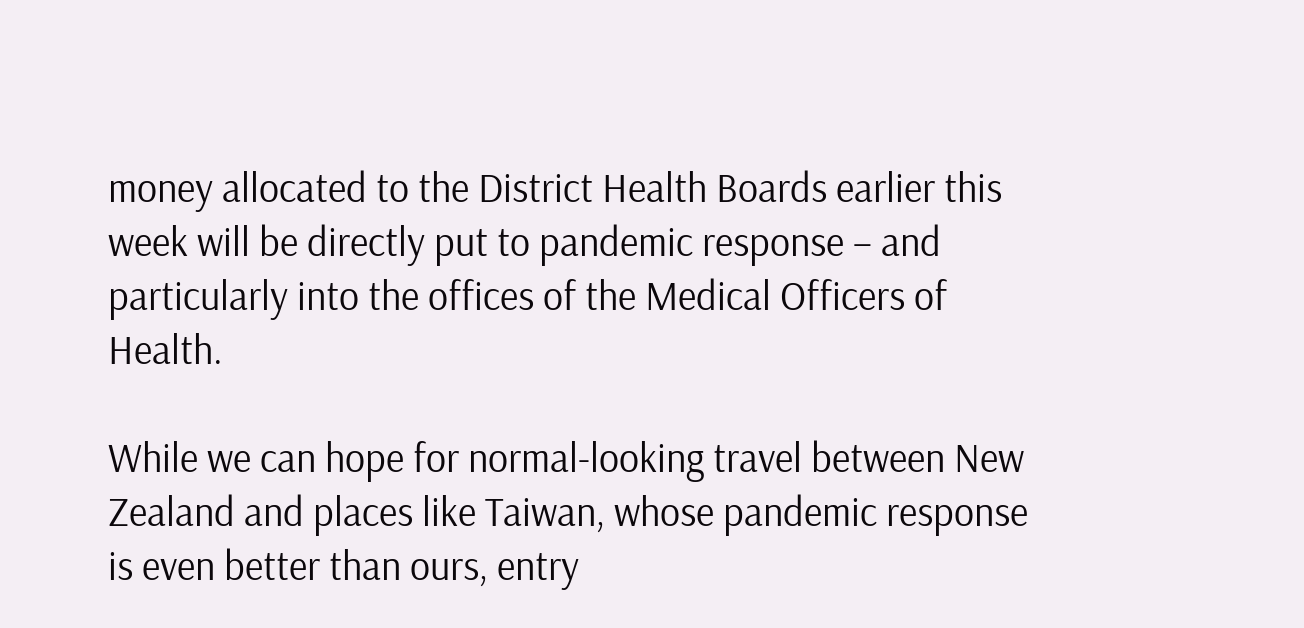money allocated to the District Health Boards earlier this week will be directly put to pandemic response – and particularly into the offices of the Medical Officers of Health.

While we can hope for normal-looking travel between New Zealand and places like Taiwan, whose pandemic response is even better than ours, entry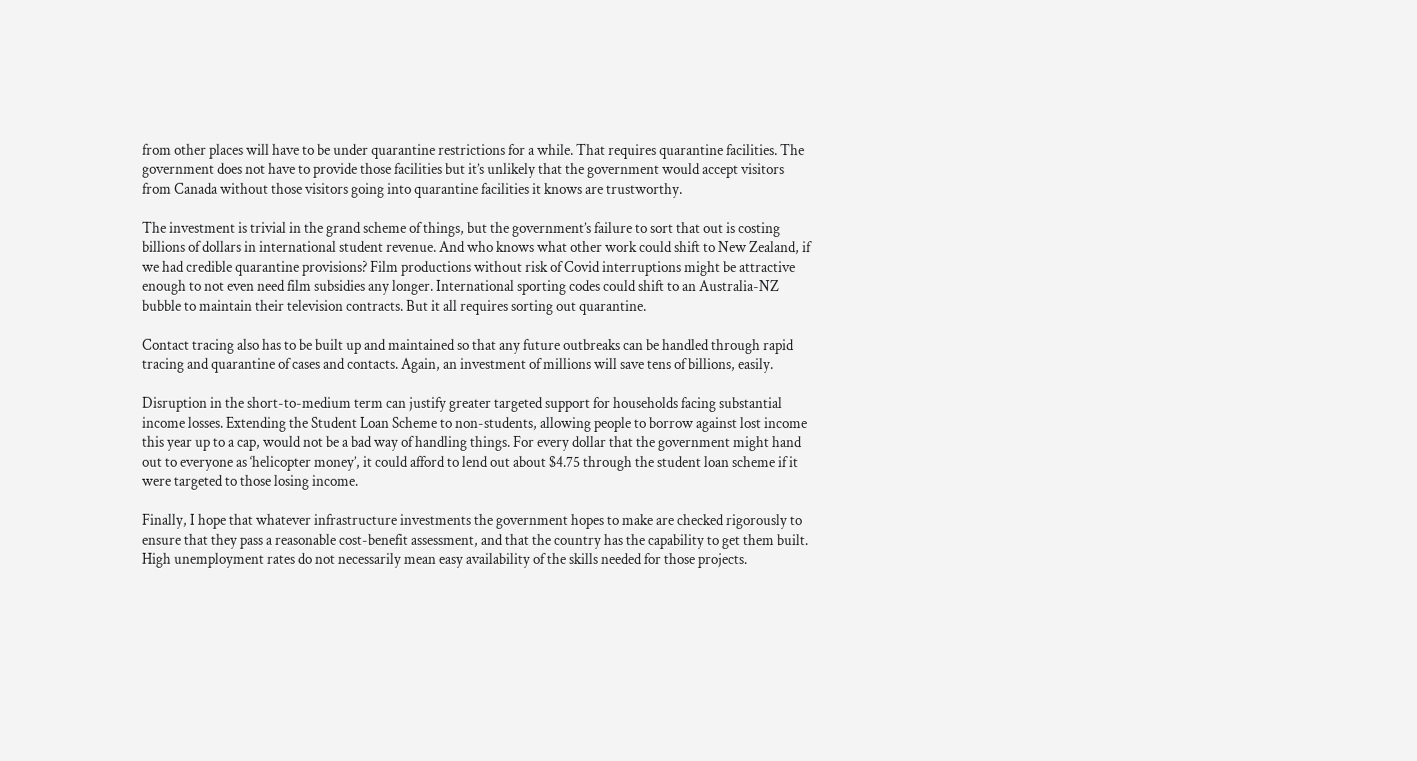from other places will have to be under quarantine restrictions for a while. That requires quarantine facilities. The government does not have to provide those facilities but it’s unlikely that the government would accept visitors from Canada without those visitors going into quarantine facilities it knows are trustworthy.

The investment is trivial in the grand scheme of things, but the government’s failure to sort that out is costing billions of dollars in international student revenue. And who knows what other work could shift to New Zealand, if we had credible quarantine provisions? Film productions without risk of Covid interruptions might be attractive enough to not even need film subsidies any longer. International sporting codes could shift to an Australia-NZ bubble to maintain their television contracts. But it all requires sorting out quarantine.

Contact tracing also has to be built up and maintained so that any future outbreaks can be handled through rapid tracing and quarantine of cases and contacts. Again, an investment of millions will save tens of billions, easily.

Disruption in the short-to-medium term can justify greater targeted support for households facing substantial income losses. Extending the Student Loan Scheme to non-students, allowing people to borrow against lost income this year up to a cap, would not be a bad way of handling things. For every dollar that the government might hand out to everyone as ‘helicopter money’, it could afford to lend out about $4.75 through the student loan scheme if it were targeted to those losing income.

Finally, I hope that whatever infrastructure investments the government hopes to make are checked rigorously to ensure that they pass a reasonable cost-benefit assessment, and that the country has the capability to get them built. High unemployment rates do not necessarily mean easy availability of the skills needed for those projects.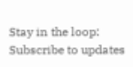Stay in the loop: Subscribe to updates